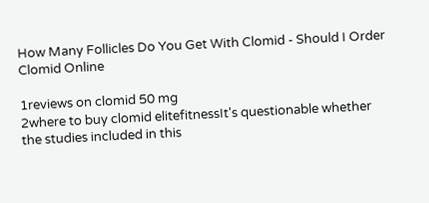How Many Follicles Do You Get With Clomid - Should I Order Clomid Online

1reviews on clomid 50 mg
2where to buy clomid elitefitnessIt's questionable whether the studies included in this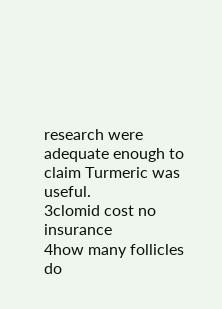research were adequate enough to claim Turmeric was useful.
3clomid cost no insurance
4how many follicles do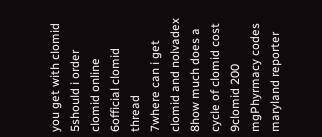you get with clomid
5should i order clomid online
6official clomid thread
7where can i get clomid and nolvadex
8how much does a cycle of clomid cost
9clomid 200 mgPhyrmacy codes maryland reporter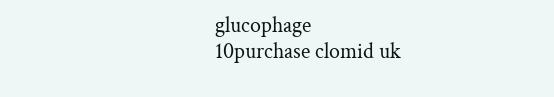glucophage
10purchase clomid uk